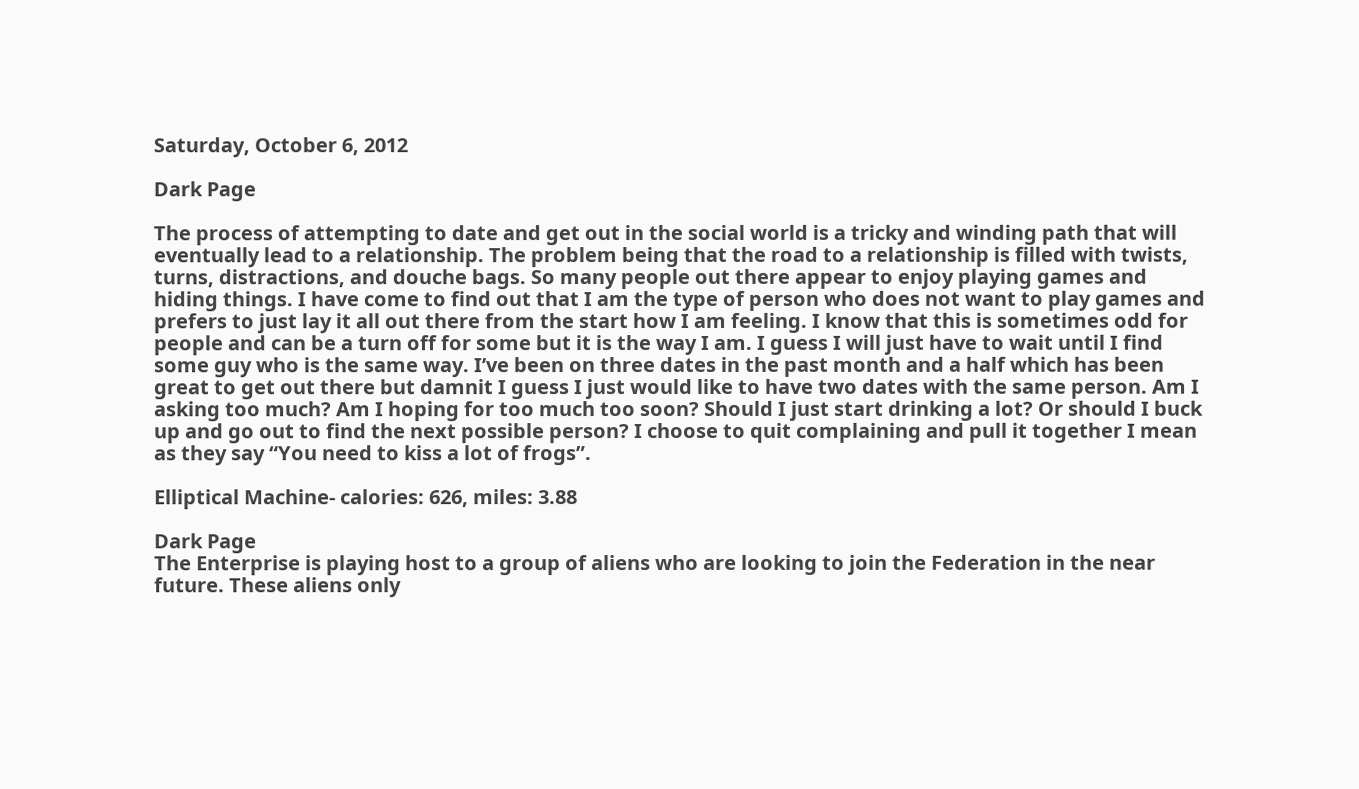Saturday, October 6, 2012

Dark Page

The process of attempting to date and get out in the social world is a tricky and winding path that will eventually lead to a relationship. The problem being that the road to a relationship is filled with twists, turns, distractions, and douche bags. So many people out there appear to enjoy playing games and hiding things. I have come to find out that I am the type of person who does not want to play games and prefers to just lay it all out there from the start how I am feeling. I know that this is sometimes odd for people and can be a turn off for some but it is the way I am. I guess I will just have to wait until I find some guy who is the same way. I’ve been on three dates in the past month and a half which has been great to get out there but damnit I guess I just would like to have two dates with the same person. Am I asking too much? Am I hoping for too much too soon? Should I just start drinking a lot? Or should I buck up and go out to find the next possible person? I choose to quit complaining and pull it together I mean as they say “You need to kiss a lot of frogs”.

Elliptical Machine- calories: 626, miles: 3.88

Dark Page
The Enterprise is playing host to a group of aliens who are looking to join the Federation in the near future. These aliens only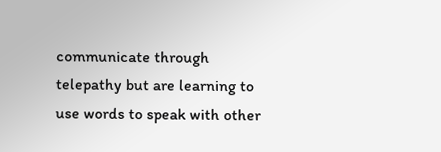communicate through telepathy but are learning to use words to speak with other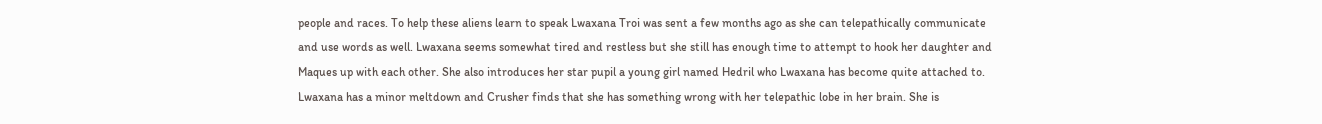people and races. To help these aliens learn to speak Lwaxana Troi was sent a few months ago as she can telepathically communicate and use words as well. Lwaxana seems somewhat tired and restless but she still has enough time to attempt to hook her daughter and Maques up with each other. She also introduces her star pupil a young girl named Hedril who Lwaxana has become quite attached to. Lwaxana has a minor meltdown and Crusher finds that she has something wrong with her telepathic lobe in her brain. She is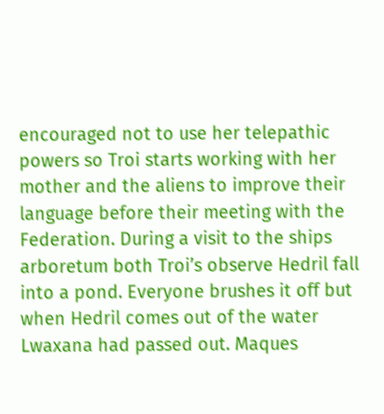encouraged not to use her telepathic powers so Troi starts working with her mother and the aliens to improve their language before their meeting with the Federation. During a visit to the ships arboretum both Troi’s observe Hedril fall into a pond. Everyone brushes it off but when Hedril comes out of the water Lwaxana had passed out. Maques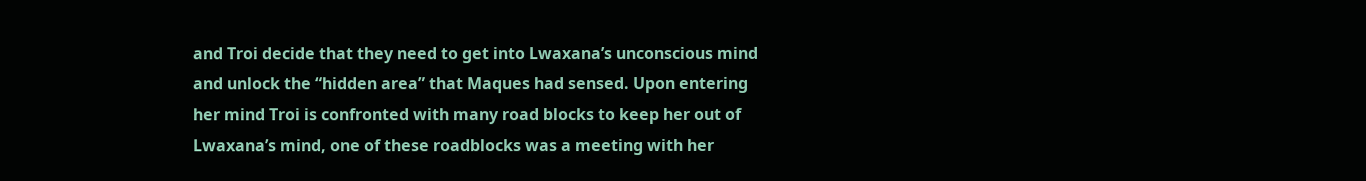and Troi decide that they need to get into Lwaxana’s unconscious mind and unlock the “hidden area” that Maques had sensed. Upon entering her mind Troi is confronted with many road blocks to keep her out of Lwaxana’s mind, one of these roadblocks was a meeting with her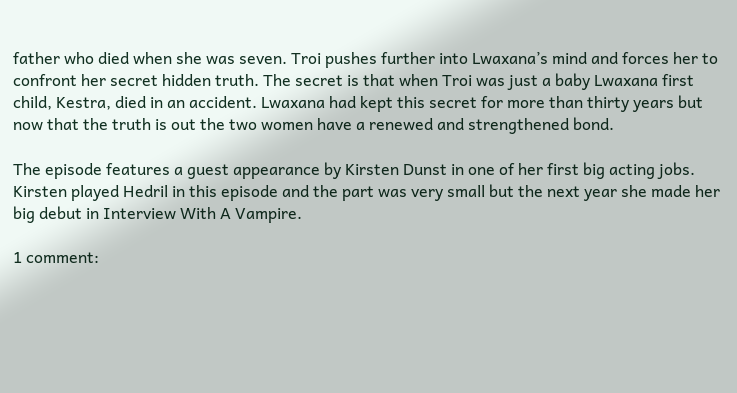father who died when she was seven. Troi pushes further into Lwaxana’s mind and forces her to confront her secret hidden truth. The secret is that when Troi was just a baby Lwaxana first child, Kestra, died in an accident. Lwaxana had kept this secret for more than thirty years but now that the truth is out the two women have a renewed and strengthened bond.

The episode features a guest appearance by Kirsten Dunst in one of her first big acting jobs. Kirsten played Hedril in this episode and the part was very small but the next year she made her big debut in Interview With A Vampire.

1 comment: